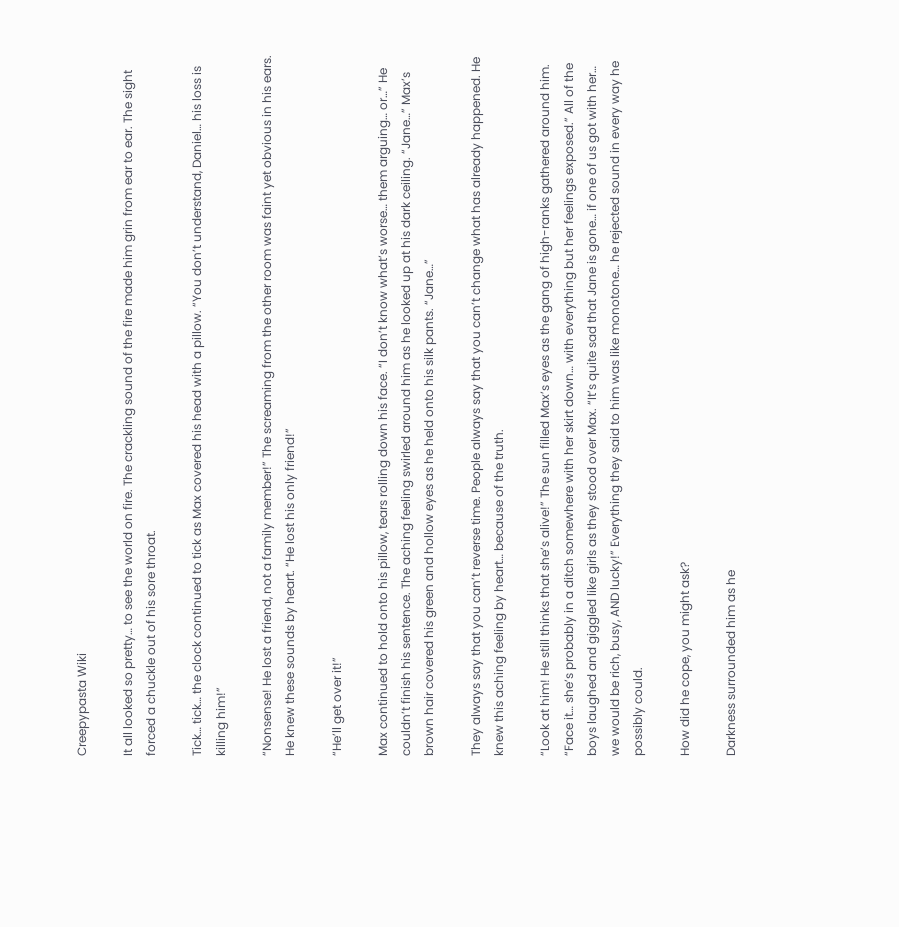Creepypasta Wiki

It all looked so pretty… to see the world on fire. The crackling sound of the fire made him grin from ear to ear. The sight forced a chuckle out of his sore throat.

Tick… tick… the clock continued to tick as Max covered his head with a pillow. “You don’t understand, Daniel… his loss is killing him!”

“Nonsense! He lost a friend, not a family member!” The screaming from the other room was faint yet obvious in his ears. He knew these sounds by heart. “He lost his only friend!”

“He’ll get over it!”

Max continued to hold onto his pillow, tears rolling down his face. “I don’t know what’s worse… them arguing… or…” He couldn’t finish his sentence. The aching feeling swirled around him as he looked up at his dark ceiling. “Jane…” Max’s brown hair covered his green and hollow eyes as he held onto his silk pants. “Jane…”

They always say that you can’t reverse time. People always say that you can’t change what has already happened. He knew this aching feeling by heart… because of the truth.

“Look at him! He still thinks that she’s alive!” The sun filled Max’s eyes as the gang of high-ranks gathered around him. “Face it… she’s probably in a ditch somewhere with her skirt down… with everything but her feelings exposed.” All of the boys laughed and giggled like girls as they stood over Max. “It’s quite sad that Jane is gone… if one of us got with her… we would be rich, busy, AND lucky!” Everything they said to him was like monotone… he rejected sound in every way he possibly could.

How did he cope, you might ask?

Darkness surrounded him as he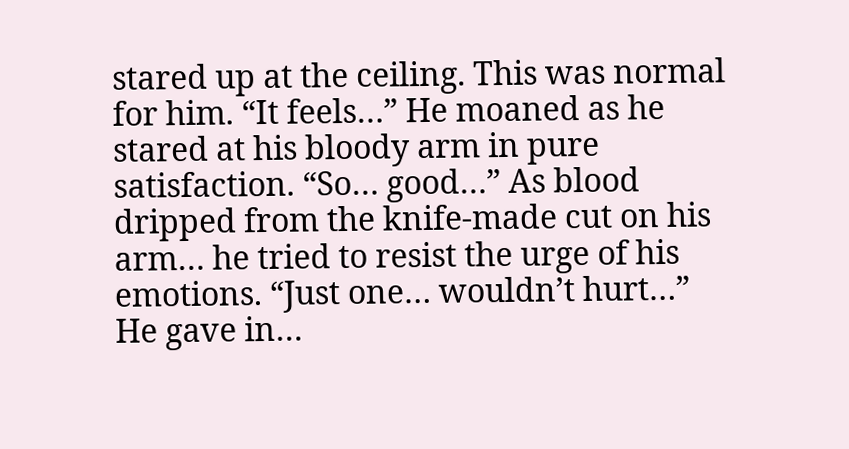stared up at the ceiling. This was normal for him. “It feels…” He moaned as he stared at his bloody arm in pure satisfaction. “So… good…” As blood dripped from the knife-made cut on his arm… he tried to resist the urge of his emotions. “Just one… wouldn’t hurt…” He gave in…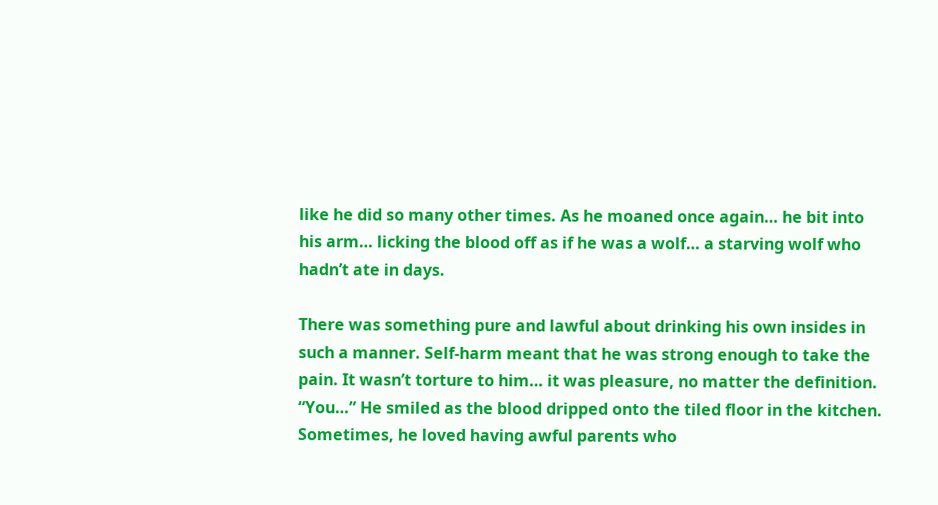like he did so many other times. As he moaned once again… he bit into his arm… licking the blood off as if he was a wolf… a starving wolf who hadn’t ate in days.

There was something pure and lawful about drinking his own insides in such a manner. Self-harm meant that he was strong enough to take the pain. It wasn’t torture to him… it was pleasure, no matter the definition. “You…” He smiled as the blood dripped onto the tiled floor in the kitchen. Sometimes, he loved having awful parents who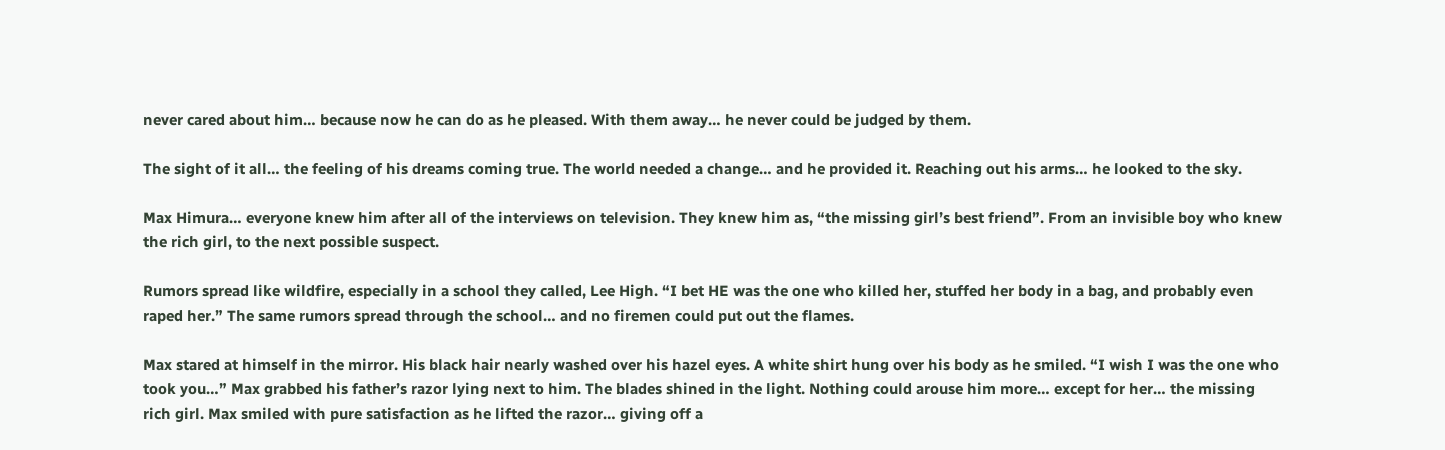never cared about him… because now he can do as he pleased. With them away… he never could be judged by them.

The sight of it all… the feeling of his dreams coming true. The world needed a change… and he provided it. Reaching out his arms… he looked to the sky.

Max Himura… everyone knew him after all of the interviews on television. They knew him as, “the missing girl’s best friend”. From an invisible boy who knew the rich girl, to the next possible suspect.

Rumors spread like wildfire, especially in a school they called, Lee High. “I bet HE was the one who killed her, stuffed her body in a bag, and probably even raped her.” The same rumors spread through the school… and no firemen could put out the flames.

Max stared at himself in the mirror. His black hair nearly washed over his hazel eyes. A white shirt hung over his body as he smiled. “I wish I was the one who took you…” Max grabbed his father’s razor lying next to him. The blades shined in the light. Nothing could arouse him more… except for her… the missing rich girl. Max smiled with pure satisfaction as he lifted the razor… giving off a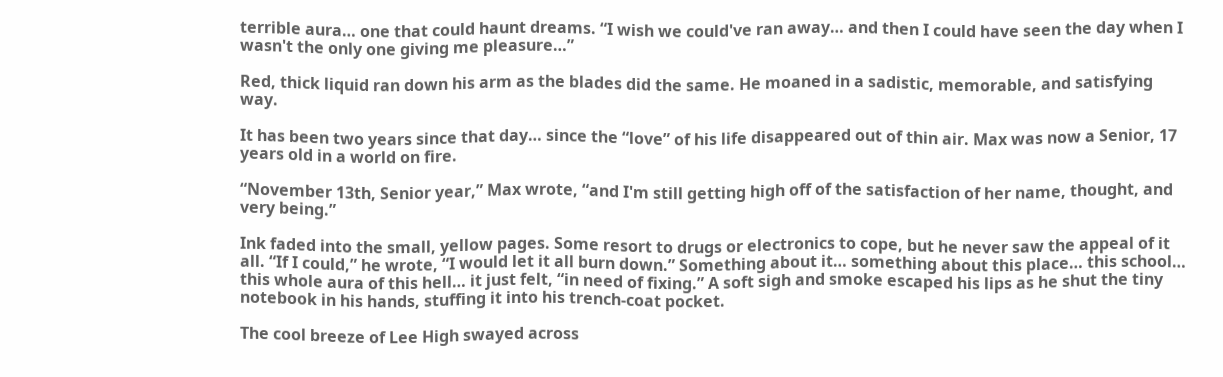terrible aura… one that could haunt dreams. “I wish we could've ran away… and then I could have seen the day when I wasn't the only one giving me pleasure…”

Red, thick liquid ran down his arm as the blades did the same. He moaned in a sadistic, memorable, and satisfying way.

It has been two years since that day… since the “love” of his life disappeared out of thin air. Max was now a Senior, 17 years old in a world on fire.

“November 13th, Senior year,” Max wrote, “and I'm still getting high off of the satisfaction of her name, thought, and very being.”

Ink faded into the small, yellow pages. Some resort to drugs or electronics to cope, but he never saw the appeal of it all. “If I could,” he wrote, “I would let it all burn down.” Something about it… something about this place… this school… this whole aura of this hell… it just felt, “in need of fixing.” A soft sigh and smoke escaped his lips as he shut the tiny notebook in his hands, stuffing it into his trench-coat pocket.

The cool breeze of Lee High swayed across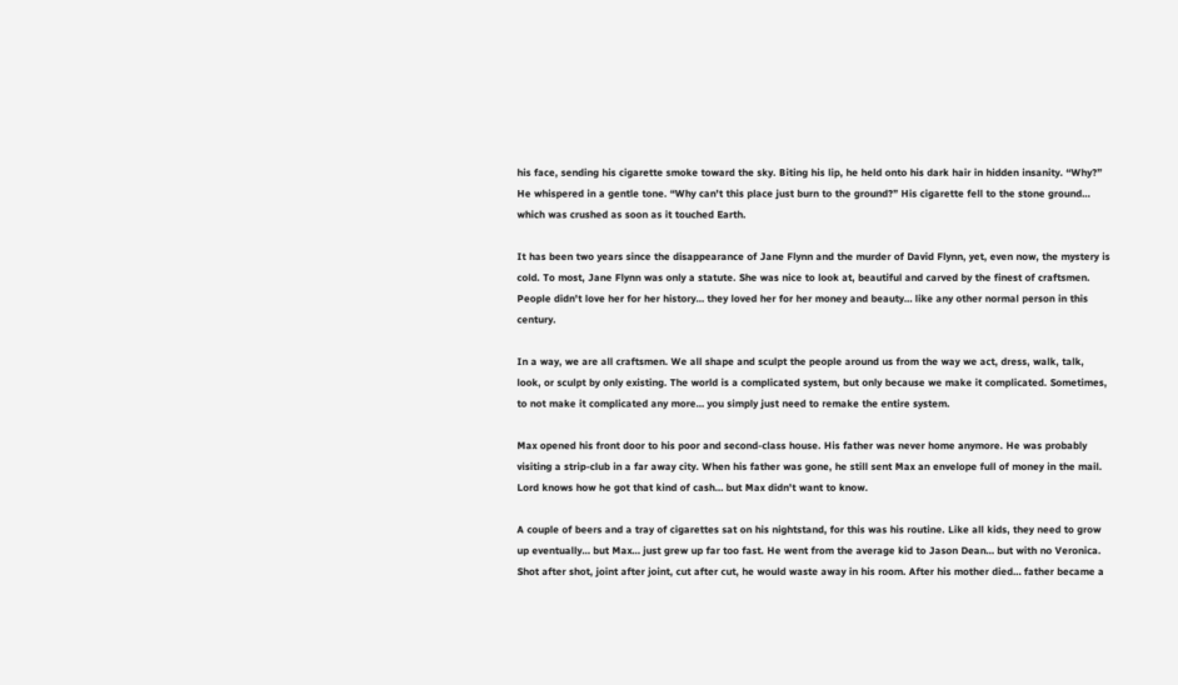his face, sending his cigarette smoke toward the sky. Biting his lip, he held onto his dark hair in hidden insanity. “Why?” He whispered in a gentle tone. “Why can't this place just burn to the ground?” His cigarette fell to the stone ground… which was crushed as soon as it touched Earth.

It has been two years since the disappearance of Jane Flynn and the murder of David Flynn, yet, even now, the mystery is cold. To most, Jane Flynn was only a statute. She was nice to look at, beautiful and carved by the finest of craftsmen. People didn't love her for her history… they loved her for her money and beauty… like any other normal person in this century.

In a way, we are all craftsmen. We all shape and sculpt the people around us from the way we act, dress, walk, talk, look, or sculpt by only existing. The world is a complicated system, but only because we make it complicated. Sometimes, to not make it complicated any more… you simply just need to remake the entire system.

Max opened his front door to his poor and second-class house. His father was never home anymore. He was probably visiting a strip-club in a far away city. When his father was gone, he still sent Max an envelope full of money in the mail. Lord knows how he got that kind of cash… but Max didn't want to know.

A couple of beers and a tray of cigarettes sat on his nightstand, for this was his routine. Like all kids, they need to grow up eventually… but Max… just grew up far too fast. He went from the average kid to Jason Dean… but with no Veronica. Shot after shot, joint after joint, cut after cut, he would waste away in his room. After his mother died… father became a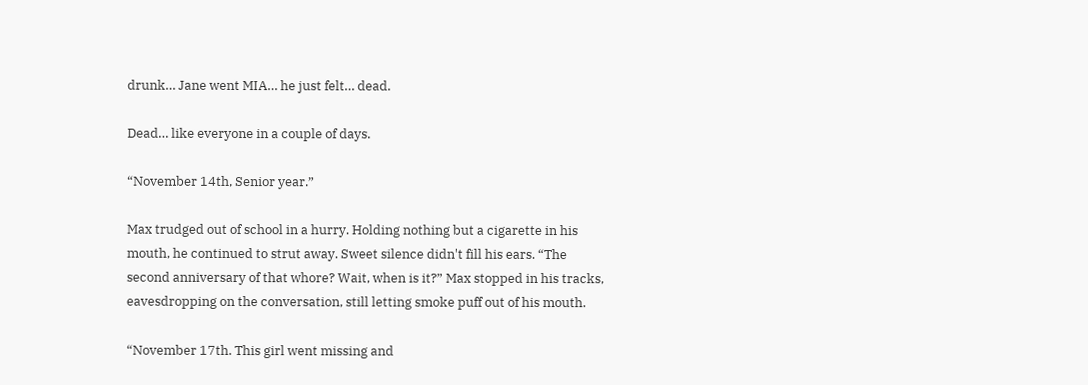drunk… Jane went MIA… he just felt… dead.

Dead… like everyone in a couple of days.

“November 14th, Senior year.”

Max trudged out of school in a hurry. Holding nothing but a cigarette in his mouth, he continued to strut away. Sweet silence didn't fill his ears. “The second anniversary of that whore? Wait, when is it?” Max stopped in his tracks, eavesdropping on the conversation, still letting smoke puff out of his mouth.

“November 17th. This girl went missing and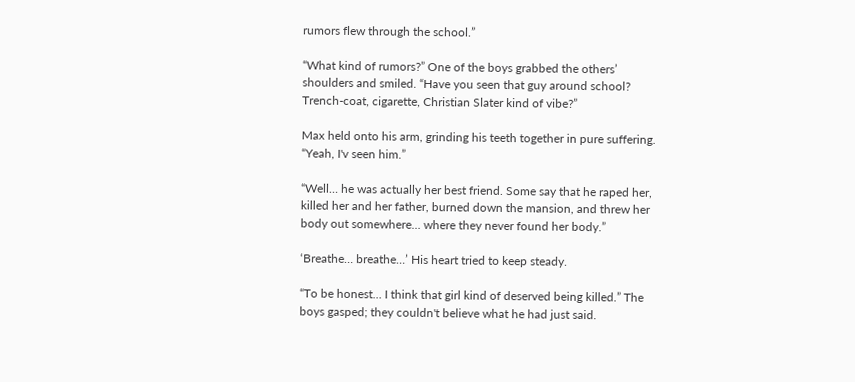rumors flew through the school.”

“What kind of rumors?” One of the boys grabbed the others’ shoulders and smiled. “Have you seen that guy around school? Trench-coat, cigarette, Christian Slater kind of vibe?”

Max held onto his arm, grinding his teeth together in pure suffering. “Yeah, I'v seen him.”

“Well… he was actually her best friend. Some say that he raped her, killed her and her father, burned down the mansion, and threw her body out somewhere… where they never found her body.”

‘Breathe… breathe…’ His heart tried to keep steady.

“To be honest… I think that girl kind of deserved being killed.” The boys gasped; they couldn't believe what he had just said.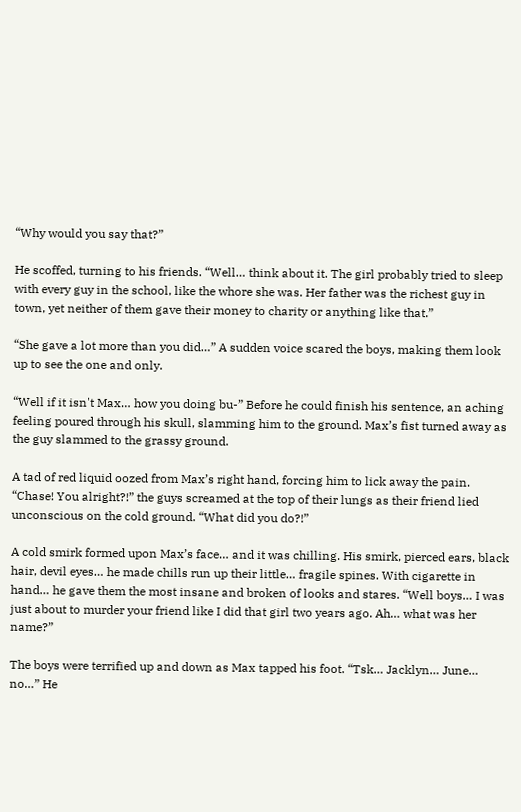“Why would you say that?”

He scoffed, turning to his friends. “Well… think about it. The girl probably tried to sleep with every guy in the school, like the whore she was. Her father was the richest guy in town, yet neither of them gave their money to charity or anything like that.”

“She gave a lot more than you did…” A sudden voice scared the boys, making them look up to see the one and only.

“Well if it isn't Max… how you doing bu-” Before he could finish his sentence, an aching feeling poured through his skull, slamming him to the ground. Max’s fist turned away as the guy slammed to the grassy ground.

A tad of red liquid oozed from Max’s right hand, forcing him to lick away the pain. “Chase! You alright?!” the guys screamed at the top of their lungs as their friend lied unconscious on the cold ground. “What did you do?!”

A cold smirk formed upon Max’s face… and it was chilling. His smirk, pierced ears, black hair, devil eyes… he made chills run up their little… fragile spines. With cigarette in hand… he gave them the most insane and broken of looks and stares. “Well boys… I was just about to murder your friend like I did that girl two years ago. Ah… what was her name?”

The boys were terrified up and down as Max tapped his foot. “Tsk… Jacklyn… June… no…” He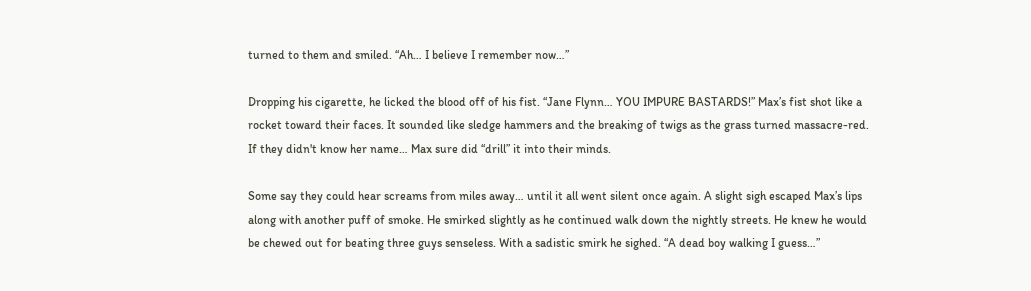turned to them and smiled. “Ah… I believe I remember now…”

Dropping his cigarette, he licked the blood off of his fist. “Jane Flynn… YOU IMPURE BASTARDS!” Max’s fist shot like a rocket toward their faces. It sounded like sledge hammers and the breaking of twigs as the grass turned massacre-red. If they didn't know her name… Max sure did “drill” it into their minds.

Some say they could hear screams from miles away… until it all went silent once again. A slight sigh escaped Max’s lips along with another puff of smoke. He smirked slightly as he continued walk down the nightly streets. He knew he would be chewed out for beating three guys senseless. With a sadistic smirk he sighed. “A dead boy walking I guess…”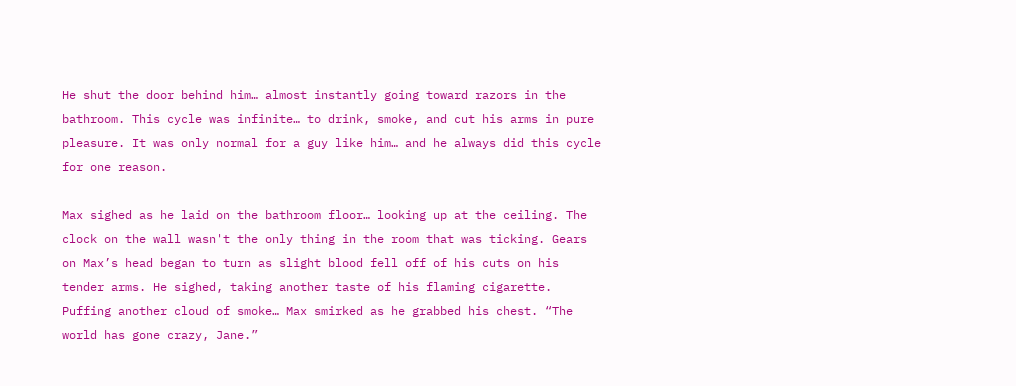He shut the door behind him… almost instantly going toward razors in the bathroom. This cycle was infinite… to drink, smoke, and cut his arms in pure pleasure. It was only normal for a guy like him… and he always did this cycle for one reason.

Max sighed as he laid on the bathroom floor… looking up at the ceiling. The clock on the wall wasn't the only thing in the room that was ticking. Gears on Max’s head began to turn as slight blood fell off of his cuts on his tender arms. He sighed, taking another taste of his flaming cigarette. Puffing another cloud of smoke… Max smirked as he grabbed his chest. “The world has gone crazy, Jane.”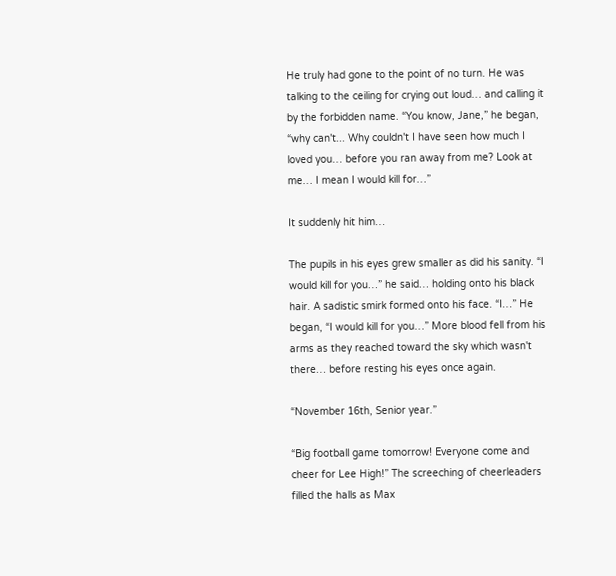He truly had gone to the point of no turn. He was talking to the ceiling for crying out loud… and calling it by the forbidden name. “You know, Jane,” he began, “why can't... Why couldn't I have seen how much I loved you… before you ran away from me? Look at me… I mean I would kill for…”

It suddenly hit him…

The pupils in his eyes grew smaller as did his sanity. “I would kill for you…” he said… holding onto his black hair. A sadistic smirk formed onto his face. “I…” He began, “I would kill for you…” More blood fell from his arms as they reached toward the sky which wasn't there… before resting his eyes once again.

“November 16th, Senior year.”

“Big football game tomorrow! Everyone come and cheer for Lee High!” The screeching of cheerleaders filled the halls as Max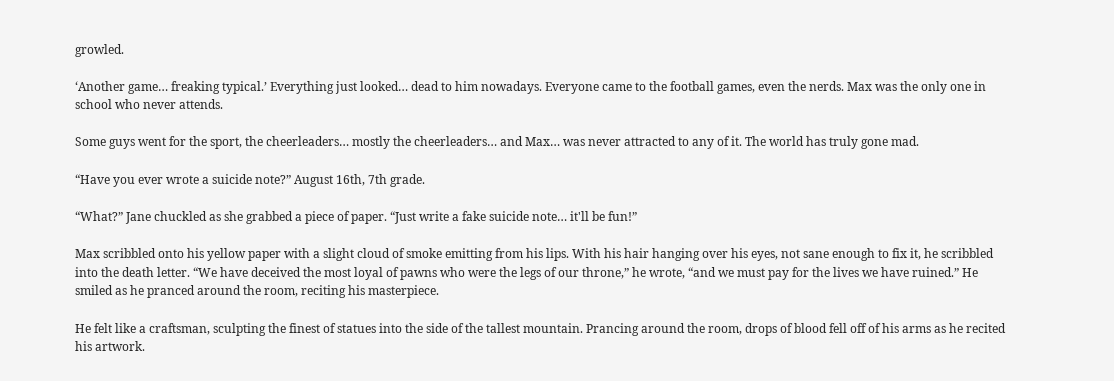growled.

‘Another game… freaking typical.’ Everything just looked… dead to him nowadays. Everyone came to the football games, even the nerds. Max was the only one in school who never attends.

Some guys went for the sport, the cheerleaders… mostly the cheerleaders… and Max… was never attracted to any of it. The world has truly gone mad.

“Have you ever wrote a suicide note?” August 16th, 7th grade.

“What?” Jane chuckled as she grabbed a piece of paper. “Just write a fake suicide note… it'll be fun!”

Max scribbled onto his yellow paper with a slight cloud of smoke emitting from his lips. With his hair hanging over his eyes, not sane enough to fix it, he scribbled into the death letter. “We have deceived the most loyal of pawns who were the legs of our throne,” he wrote, “and we must pay for the lives we have ruined.” He smiled as he pranced around the room, reciting his masterpiece.

He felt like a craftsman, sculpting the finest of statues into the side of the tallest mountain. Prancing around the room, drops of blood fell off of his arms as he recited his artwork.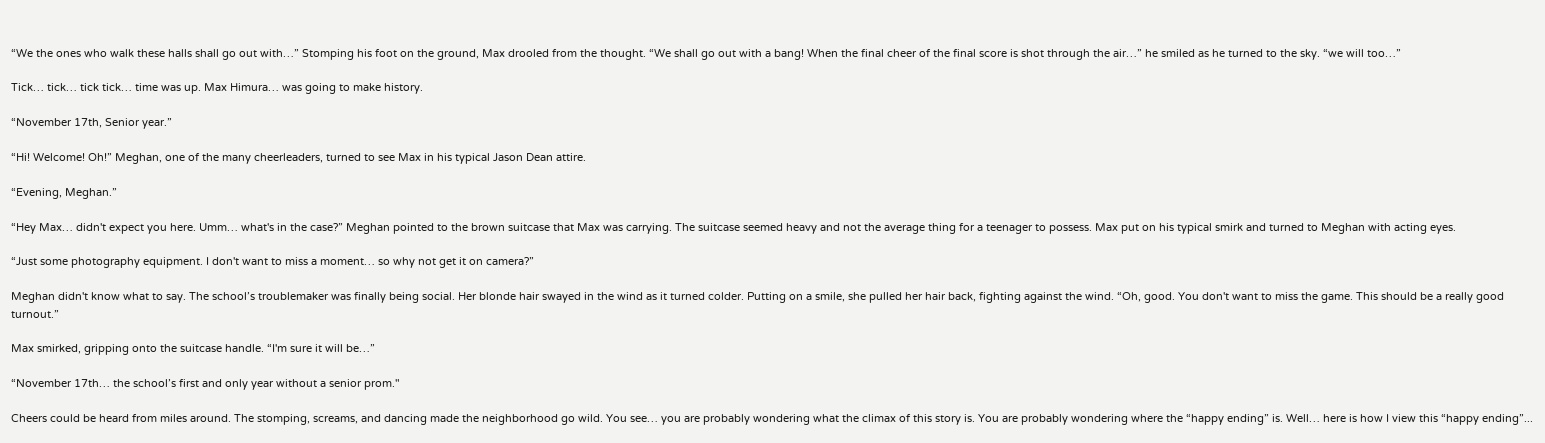“We the ones who walk these halls shall go out with…” Stomping his foot on the ground, Max drooled from the thought. “We shall go out with a bang! When the final cheer of the final score is shot through the air…” he smiled as he turned to the sky. “we will too…”

Tick… tick… tick tick… time was up. Max Himura… was going to make history.

“November 17th, Senior year.”

“Hi! Welcome! Oh!” Meghan, one of the many cheerleaders, turned to see Max in his typical Jason Dean attire.

“Evening, Meghan.”

“Hey Max… didn't expect you here. Umm… what's in the case?” Meghan pointed to the brown suitcase that Max was carrying. The suitcase seemed heavy and not the average thing for a teenager to possess. Max put on his typical smirk and turned to Meghan with acting eyes.

“Just some photography equipment. I don't want to miss a moment… so why not get it on camera?”

Meghan didn't know what to say. The school’s troublemaker was finally being social. Her blonde hair swayed in the wind as it turned colder. Putting on a smile, she pulled her hair back, fighting against the wind. “Oh, good. You don't want to miss the game. This should be a really good turnout.”

Max smirked, gripping onto the suitcase handle. “I'm sure it will be…”

“November 17th… the school’s first and only year without a senior prom."

Cheers could be heard from miles around. The stomping, screams, and dancing made the neighborhood go wild. You see… you are probably wondering what the climax of this story is. You are probably wondering where the “happy ending” is. Well… here is how I view this “happy ending”...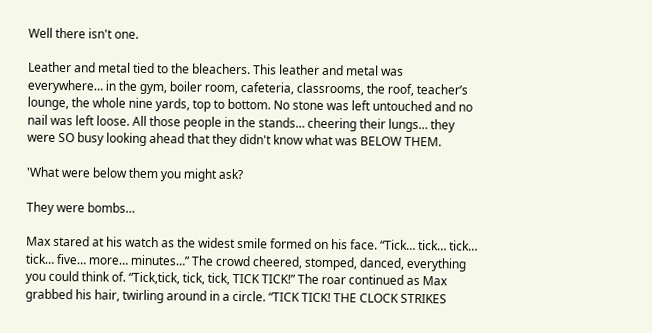Well there isn't one.

Leather and metal tied to the bleachers. This leather and metal was everywhere… in the gym, boiler room, cafeteria, classrooms, the roof, teacher’s lounge, the whole nine yards, top to bottom. No stone was left untouched and no nail was left loose. All those people in the stands… cheering their lungs… they were SO busy looking ahead that they didn't know what was BELOW THEM.

'What were below them you might ask?

They were bombs…

Max stared at his watch as the widest smile formed on his face. “Tick… tick… tick… tick… five… more… minutes…” The crowd cheered, stomped, danced, everything you could think of. “Tick,tick, tick, tick, TICK TICK!” The roar continued as Max grabbed his hair, twirling around in a circle. “TICK TICK! THE CLOCK STRIKES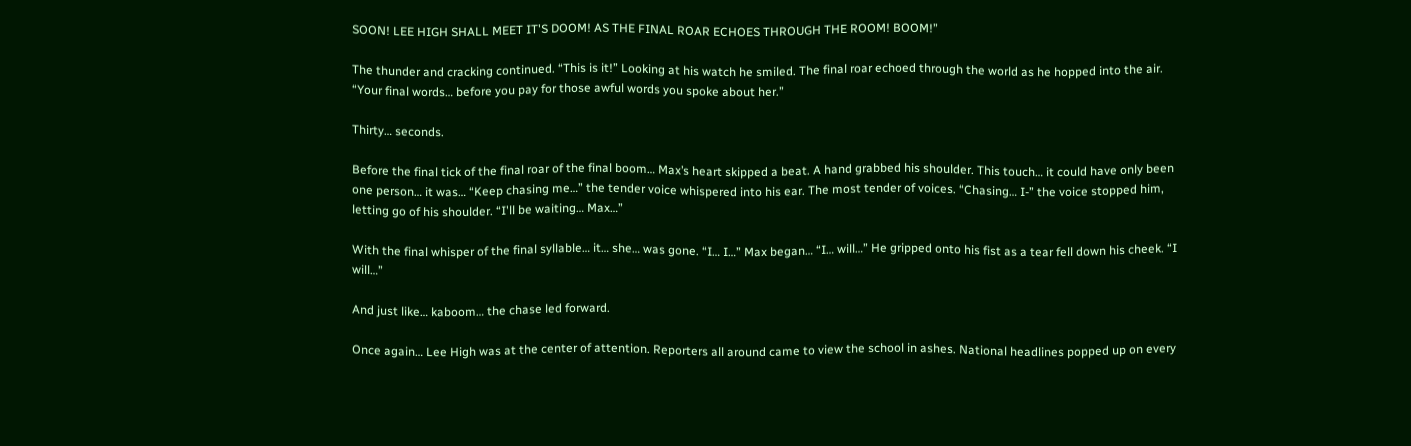SOON! LEE HIGH SHALL MEET IT'S DOOM! AS THE FINAL ROAR ECHOES THROUGH THE ROOM! BOOM!”

The thunder and cracking continued. “This is it!” Looking at his watch he smiled. The final roar echoed through the world as he hopped into the air. “Your final words… before you pay for those awful words you spoke about her.”

Thirty… seconds.

Before the final tick of the final roar of the final boom… Max’s heart skipped a beat. A hand grabbed his shoulder. This touch… it could have only been one person… it was… “Keep chasing me…” the tender voice whispered into his ear. The most tender of voices. “Chasing… I-” the voice stopped him, letting go of his shoulder. “I'll be waiting… Max…”

With the final whisper of the final syllable… it… she… was gone. “I… I…” Max began… “I… will…” He gripped onto his fist as a tear fell down his cheek. “I will…”

And just like… kaboom… the chase led forward.

Once again… Lee High was at the center of attention. Reporters all around came to view the school in ashes. National headlines popped up on every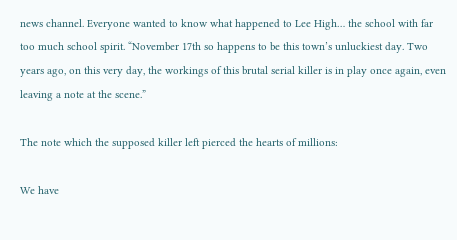news channel. Everyone wanted to know what happened to Lee High… the school with far too much school spirit. “November 17th so happens to be this town’s unluckiest day. Two years ago, on this very day, the workings of this brutal serial killer is in play once again, even leaving a note at the scene.”

The note which the supposed killer left pierced the hearts of millions:

We have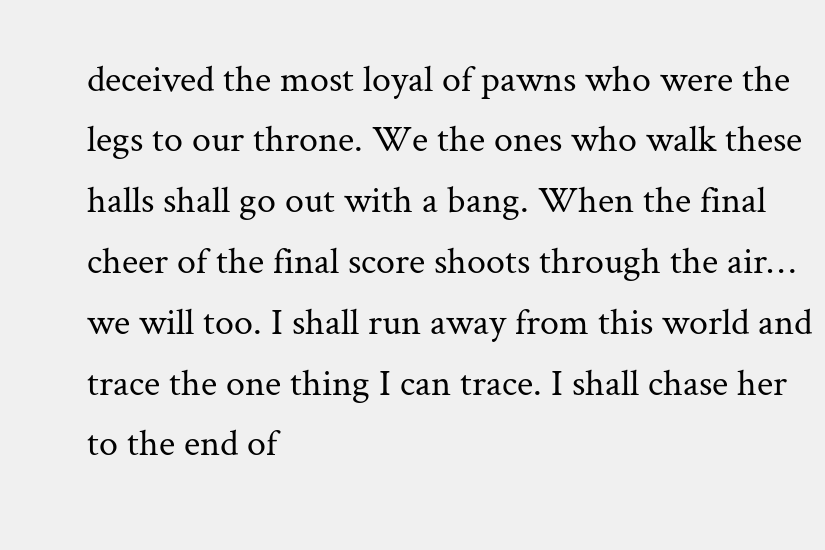deceived the most loyal of pawns who were the legs to our throne. We the ones who walk these halls shall go out with a bang. When the final cheer of the final score shoots through the air… we will too. I shall run away from this world and trace the one thing I can trace. I shall chase her to the end of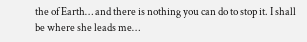the of Earth… and there is nothing you can do to stop it. I shall be where she leads me…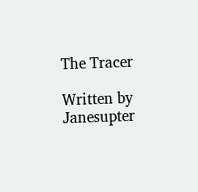The Tracer

Written by Janesupter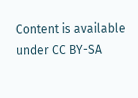Content is available under CC BY-SA